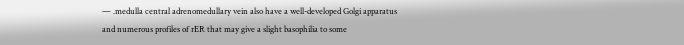— .medulla central adrenomedullary vein also have a well-developed Golgi apparatus and numerous profiles of rER that may give a slight basophilia to some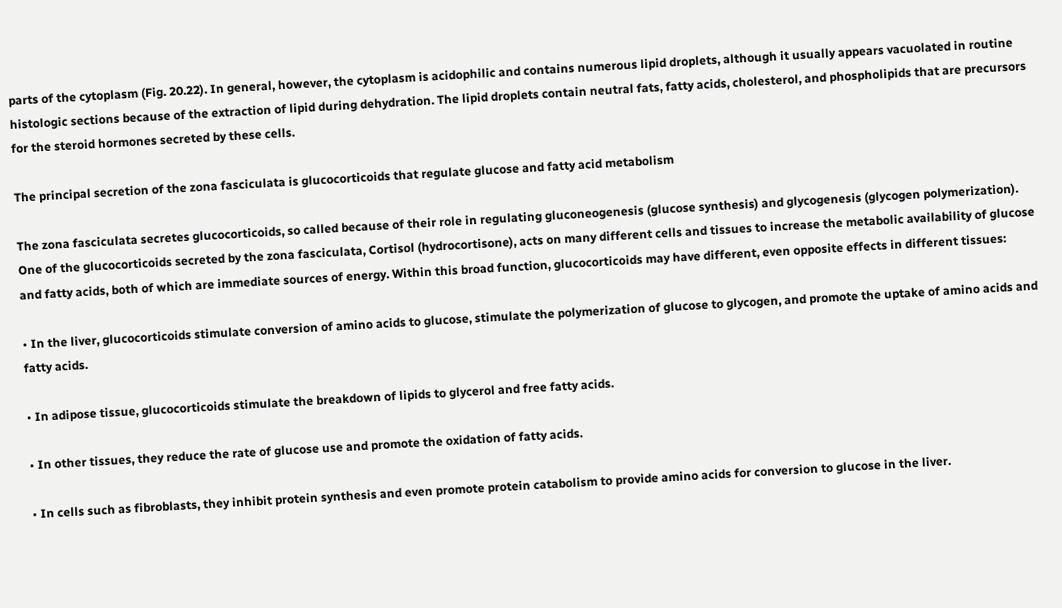parts of the cytoplasm (Fig. 20.22). In general, however, the cytoplasm is acidophilic and contains numerous lipid droplets, although it usually appears vacuolated in routine histologic sections because of the extraction of lipid during dehydration. The lipid droplets contain neutral fats, fatty acids, cholesterol, and phospholipids that are precursors for the steroid hormones secreted by these cells.

The principal secretion of the zona fasciculata is glucocorticoids that regulate glucose and fatty acid metabolism

The zona fasciculata secretes glucocorticoids, so called because of their role in regulating gluconeogenesis (glucose synthesis) and glycogenesis (glycogen polymerization). One of the glucocorticoids secreted by the zona fasciculata, Cortisol (hydrocortisone), acts on many different cells and tissues to increase the metabolic availability of glucose and fatty acids, both of which are immediate sources of energy. Within this broad function, glucocorticoids may have different, even opposite effects in different tissues:

• In the liver, glucocorticoids stimulate conversion of amino acids to glucose, stimulate the polymerization of glucose to glycogen, and promote the uptake of amino acids and fatty acids.

• In adipose tissue, glucocorticoids stimulate the breakdown of lipids to glycerol and free fatty acids.

• In other tissues, they reduce the rate of glucose use and promote the oxidation of fatty acids.

• In cells such as fibroblasts, they inhibit protein synthesis and even promote protein catabolism to provide amino acids for conversion to glucose in the liver.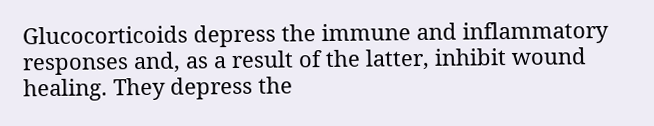Glucocorticoids depress the immune and inflammatory responses and, as a result of the latter, inhibit wound healing. They depress the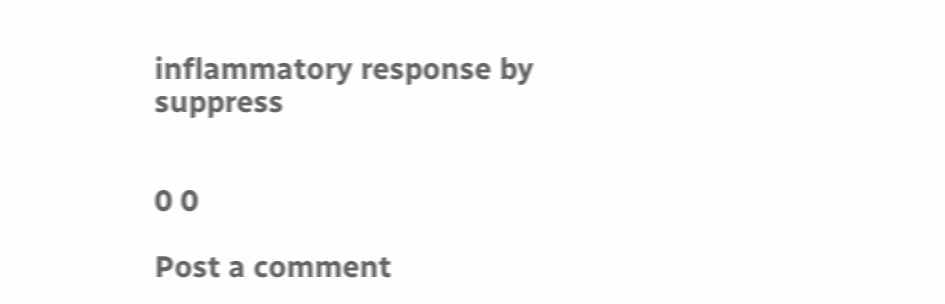inflammatory response by suppress


0 0

Post a comment